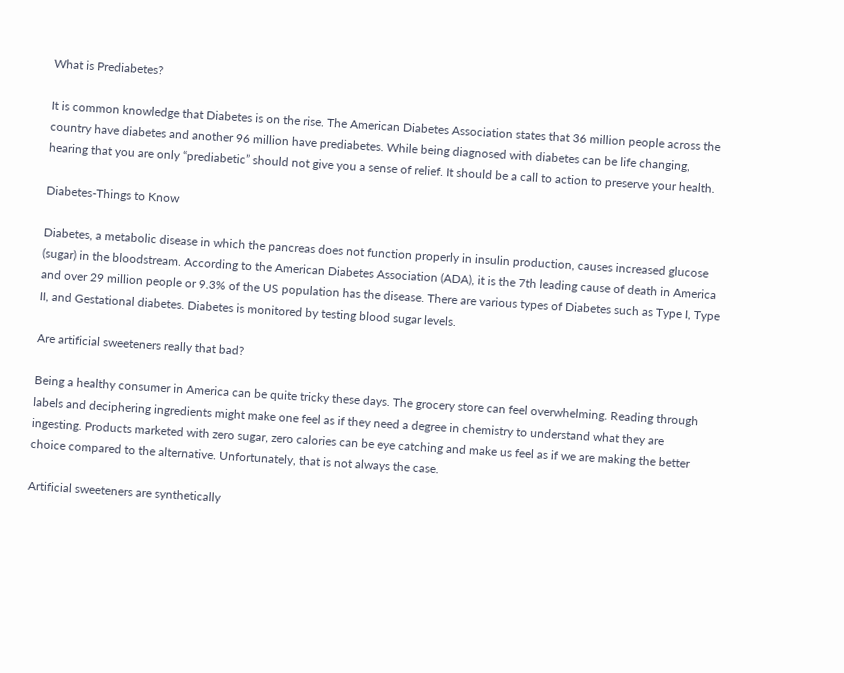What is Prediabetes?

It is common knowledge that Diabetes is on the rise. The American Diabetes Association states that 36 million people across the country have diabetes and another 96 million have prediabetes. While being diagnosed with diabetes can be life changing, hearing that you are only “prediabetic” should not give you a sense of relief. It should be a call to action to preserve your health.

Diabetes-Things to Know

Diabetes, a metabolic disease in which the pancreas does not function properly in insulin production, causes increased glucose (sugar) in the bloodstream. According to the American Diabetes Association (ADA), it is the 7th leading cause of death in America and over 29 million people or 9.3% of the US population has the disease. There are various types of Diabetes such as Type I, Type II, and Gestational diabetes. Diabetes is monitored by testing blood sugar levels.

Are artificial sweeteners really that bad?

Being a healthy consumer in America can be quite tricky these days. The grocery store can feel overwhelming. Reading through labels and deciphering ingredients might make one feel as if they need a degree in chemistry to understand what they are ingesting. Products marketed with zero sugar, zero calories can be eye catching and make us feel as if we are making the better choice compared to the alternative. Unfortunately, that is not always the case.

Artificial sweeteners are synthetically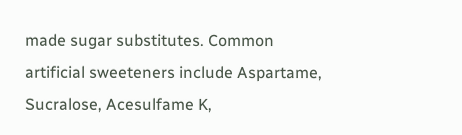made sugar substitutes. Common artificial sweeteners include Aspartame, Sucralose, Acesulfame K,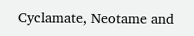Cyclamate, Neotame and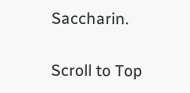Saccharin.

Scroll to Top